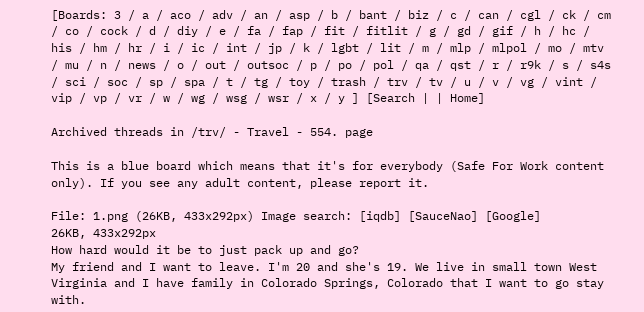[Boards: 3 / a / aco / adv / an / asp / b / bant / biz / c / can / cgl / ck / cm / co / cock / d / diy / e / fa / fap / fit / fitlit / g / gd / gif / h / hc / his / hm / hr / i / ic / int / jp / k / lgbt / lit / m / mlp / mlpol / mo / mtv / mu / n / news / o / out / outsoc / p / po / pol / qa / qst / r / r9k / s / s4s / sci / soc / sp / spa / t / tg / toy / trash / trv / tv / u / v / vg / vint / vip / vp / vr / w / wg / wsg / wsr / x / y ] [Search | | Home]

Archived threads in /trv/ - Travel - 554. page

This is a blue board which means that it's for everybody (Safe For Work content only). If you see any adult content, please report it.

File: 1.png (26KB, 433x292px) Image search: [iqdb] [SauceNao] [Google]
26KB, 433x292px
How hard would it be to just pack up and go?
My friend and I want to leave. I'm 20 and she's 19. We live in small town West Virginia and I have family in Colorado Springs, Colorado that I want to go stay with.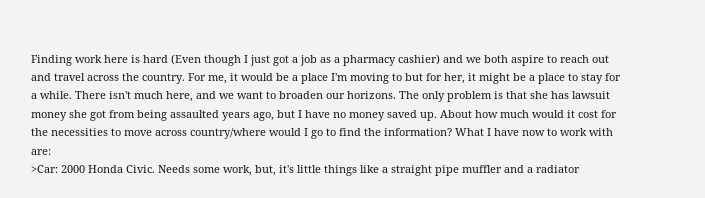Finding work here is hard (Even though I just got a job as a pharmacy cashier) and we both aspire to reach out and travel across the country. For me, it would be a place I'm moving to but for her, it might be a place to stay for a while. There isn't much here, and we want to broaden our horizons. The only problem is that she has lawsuit money she got from being assaulted years ago, but I have no money saved up. About how much would it cost for the necessities to move across country/where would I go to find the information? What I have now to work with are:
>Car: 2000 Honda Civic. Needs some work, but, it's little things like a straight pipe muffler and a radiator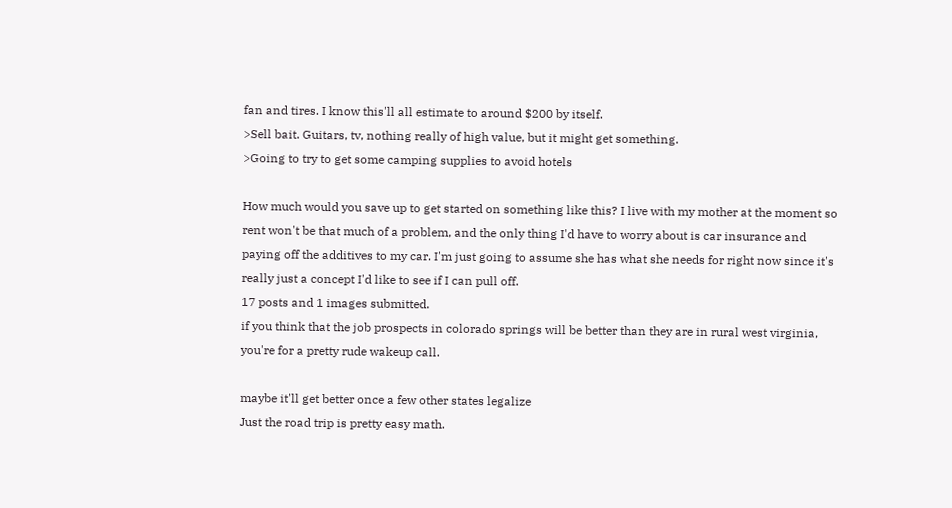fan and tires. I know this'll all estimate to around $200 by itself.
>Sell bait. Guitars, tv, nothing really of high value, but it might get something.
>Going to try to get some camping supplies to avoid hotels

How much would you save up to get started on something like this? I live with my mother at the moment so rent won't be that much of a problem, and the only thing I'd have to worry about is car insurance and paying off the additives to my car. I'm just going to assume she has what she needs for right now since it's really just a concept I'd like to see if I can pull off.
17 posts and 1 images submitted.
if you think that the job prospects in colorado springs will be better than they are in rural west virginia, you're for a pretty rude wakeup call.

maybe it'll get better once a few other states legalize
Just the road trip is pretty easy math.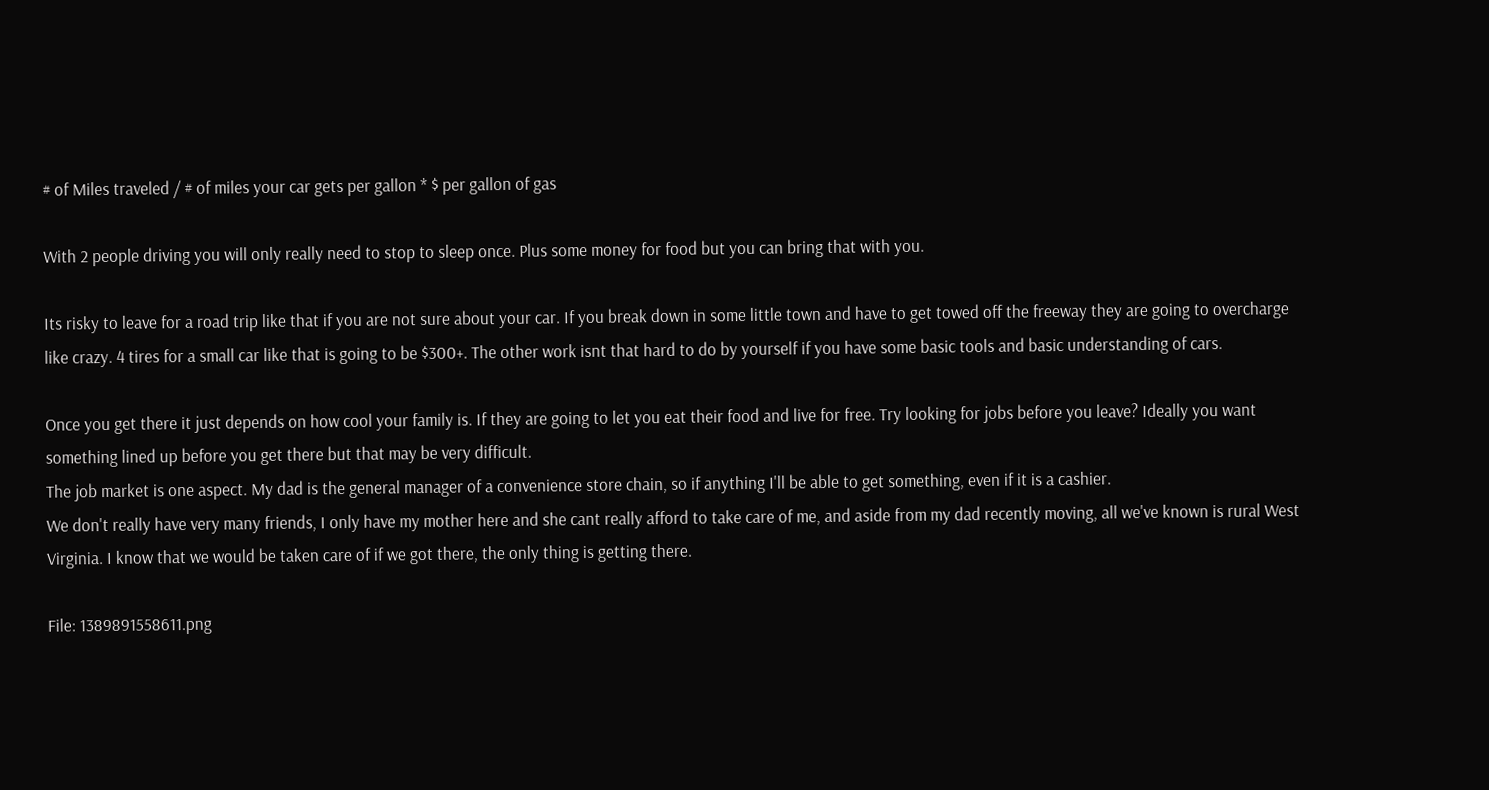# of Miles traveled / # of miles your car gets per gallon * $ per gallon of gas

With 2 people driving you will only really need to stop to sleep once. Plus some money for food but you can bring that with you.

Its risky to leave for a road trip like that if you are not sure about your car. If you break down in some little town and have to get towed off the freeway they are going to overcharge like crazy. 4 tires for a small car like that is going to be $300+. The other work isnt that hard to do by yourself if you have some basic tools and basic understanding of cars.

Once you get there it just depends on how cool your family is. If they are going to let you eat their food and live for free. Try looking for jobs before you leave? Ideally you want something lined up before you get there but that may be very difficult.
The job market is one aspect. My dad is the general manager of a convenience store chain, so if anything I'll be able to get something, even if it is a cashier.
We don't really have very many friends, I only have my mother here and she cant really afford to take care of me, and aside from my dad recently moving, all we've known is rural West Virginia. I know that we would be taken care of if we got there, the only thing is getting there.

File: 1389891558611.png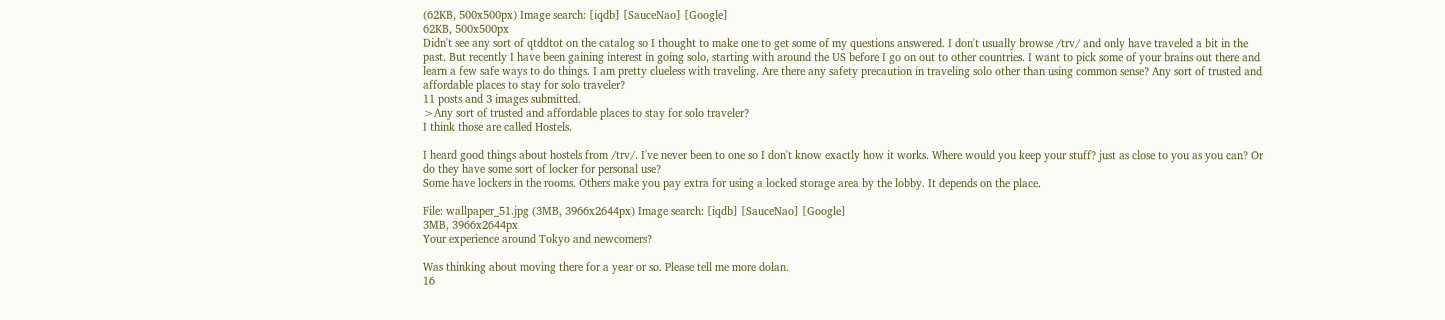(62KB, 500x500px) Image search: [iqdb] [SauceNao] [Google]
62KB, 500x500px
Didn't see any sort of qtddtot on the catalog so I thought to make one to get some of my questions answered. I don't usually browse /trv/ and only have traveled a bit in the past. But recently I have been gaining interest in going solo, starting with around the US before I go on out to other countries. I want to pick some of your brains out there and learn a few safe ways to do things. I am pretty clueless with traveling. Are there any safety precaution in traveling solo other than using common sense? Any sort of trusted and affordable places to stay for solo traveler?
11 posts and 3 images submitted.
>Any sort of trusted and affordable places to stay for solo traveler?
I think those are called Hostels.

I heard good things about hostels from /trv/. I've never been to one so I don't know exactly how it works. Where would you keep your stuff? just as close to you as you can? Or do they have some sort of locker for personal use?
Some have lockers in the rooms. Others make you pay extra for using a locked storage area by the lobby. It depends on the place.

File: wallpaper_51.jpg (3MB, 3966x2644px) Image search: [iqdb] [SauceNao] [Google]
3MB, 3966x2644px
Your experience around Tokyo and newcomers?

Was thinking about moving there for a year or so. Please tell me more dolan.
16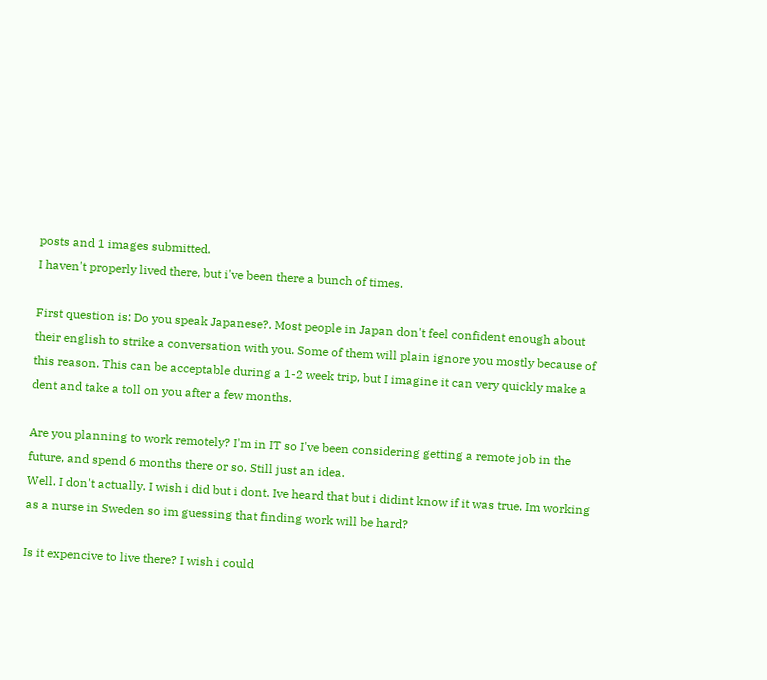posts and 1 images submitted.
I haven't properly lived there, but i've been there a bunch of times.

First question is: Do you speak Japanese?. Most people in Japan don't feel confident enough about their english to strike a conversation with you. Some of them will plain ignore you mostly because of this reason. This can be acceptable during a 1-2 week trip, but I imagine it can very quickly make a dent and take a toll on you after a few months.

Are you planning to work remotely? I'm in IT so I've been considering getting a remote job in the future, and spend 6 months there or so. Still just an idea.
Well. I don't actually. I wish i did but i dont. Ive heard that but i didint know if it was true. Im working as a nurse in Sweden so im guessing that finding work will be hard?

Is it expencive to live there? I wish i could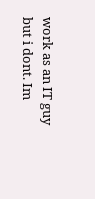work as an IT guy but i dont. Im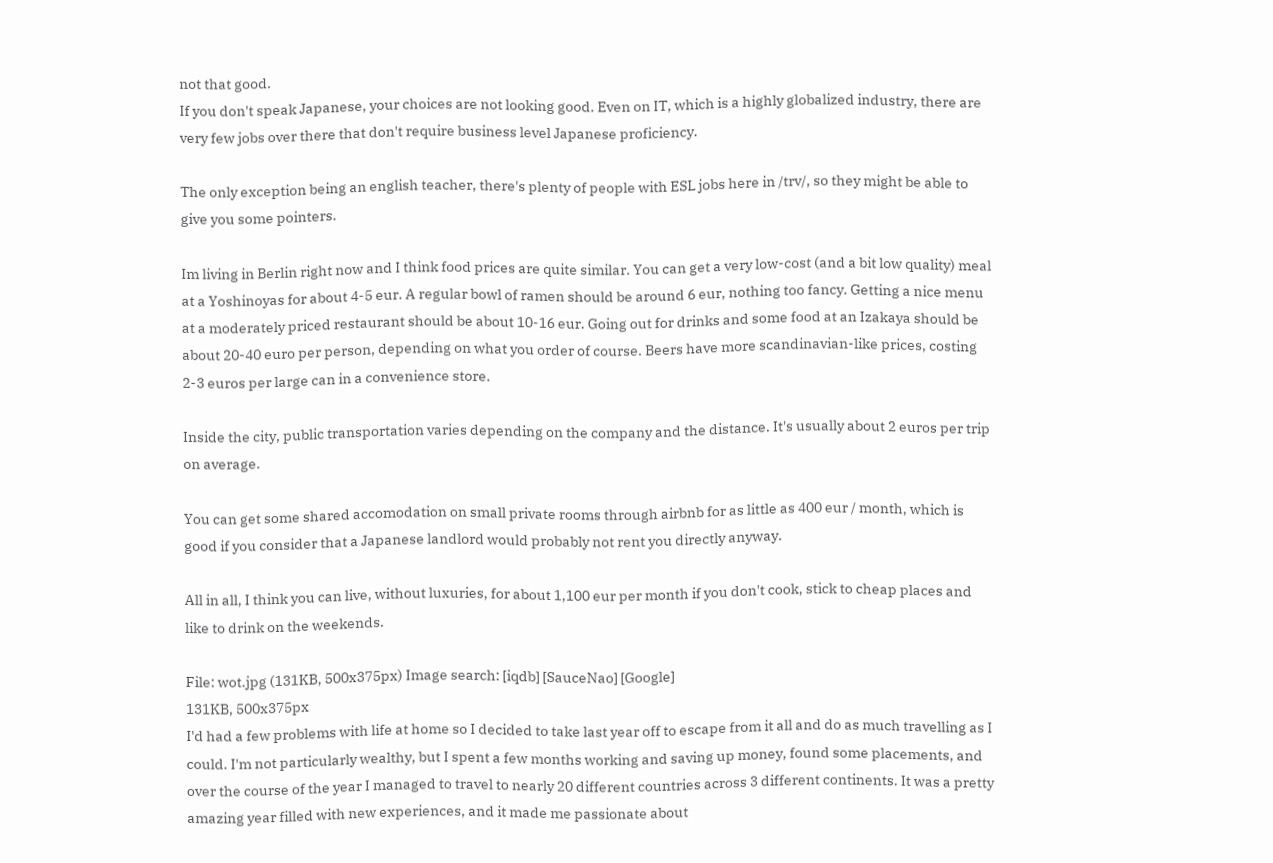not that good.
If you don't speak Japanese, your choices are not looking good. Even on IT, which is a highly globalized industry, there are very few jobs over there that don't require business level Japanese proficiency.

The only exception being an english teacher, there's plenty of people with ESL jobs here in /trv/, so they might be able to give you some pointers.

Im living in Berlin right now and I think food prices are quite similar. You can get a very low-cost (and a bit low quality) meal at a Yoshinoyas for about 4-5 eur. A regular bowl of ramen should be around 6 eur, nothing too fancy. Getting a nice menu at a moderately priced restaurant should be about 10-16 eur. Going out for drinks and some food at an Izakaya should be about 20-40 euro per person, depending on what you order of course. Beers have more scandinavian-like prices, costing 2-3 euros per large can in a convenience store.

Inside the city, public transportation varies depending on the company and the distance. It's usually about 2 euros per trip on average.

You can get some shared accomodation on small private rooms through airbnb for as little as 400 eur / month, which is good if you consider that a Japanese landlord would probably not rent you directly anyway.

All in all, I think you can live, without luxuries, for about 1,100 eur per month if you don't cook, stick to cheap places and like to drink on the weekends.

File: wot.jpg (131KB, 500x375px) Image search: [iqdb] [SauceNao] [Google]
131KB, 500x375px
I'd had a few problems with life at home so I decided to take last year off to escape from it all and do as much travelling as I could. I'm not particularly wealthy, but I spent a few months working and saving up money, found some placements, and over the course of the year I managed to travel to nearly 20 different countries across 3 different continents. It was a pretty amazing year filled with new experiences, and it made me passionate about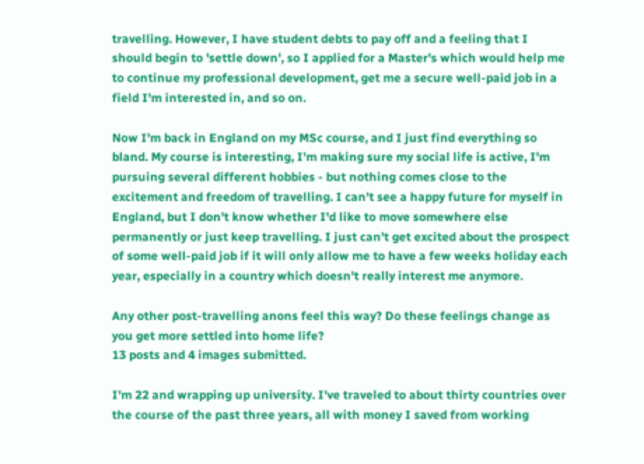travelling. However, I have student debts to pay off and a feeling that I should begin to 'settle down', so I applied for a Master's which would help me to continue my professional development, get me a secure well-paid job in a field I'm interested in, and so on.

Now I'm back in England on my MSc course, and I just find everything so bland. My course is interesting, I'm making sure my social life is active, I'm pursuing several different hobbies - but nothing comes close to the excitement and freedom of travelling. I can't see a happy future for myself in England, but I don't know whether I'd like to move somewhere else permanently or just keep travelling. I just can't get excited about the prospect of some well-paid job if it will only allow me to have a few weeks holiday each year, especially in a country which doesn't really interest me anymore.

Any other post-travelling anons feel this way? Do these feelings change as you get more settled into home life?
13 posts and 4 images submitted.

I'm 22 and wrapping up university. I've traveled to about thirty countries over the course of the past three years, all with money I saved from working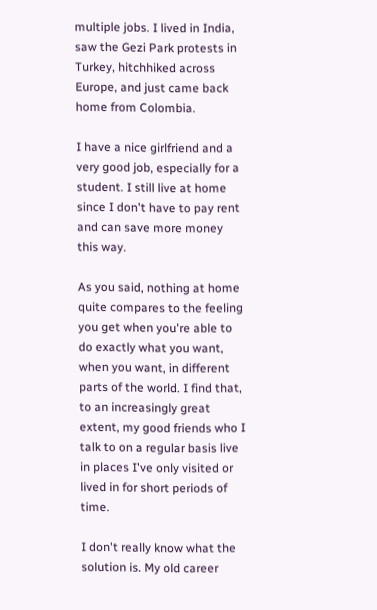multiple jobs. I lived in India, saw the Gezi Park protests in Turkey, hitchhiked across Europe, and just came back home from Colombia.

I have a nice girlfriend and a very good job, especially for a student. I still live at home since I don't have to pay rent and can save more money this way.

As you said, nothing at home quite compares to the feeling you get when you're able to do exactly what you want, when you want, in different parts of the world. I find that, to an increasingly great extent, my good friends who I talk to on a regular basis live in places I've only visited or lived in for short periods of time.

I don't really know what the solution is. My old career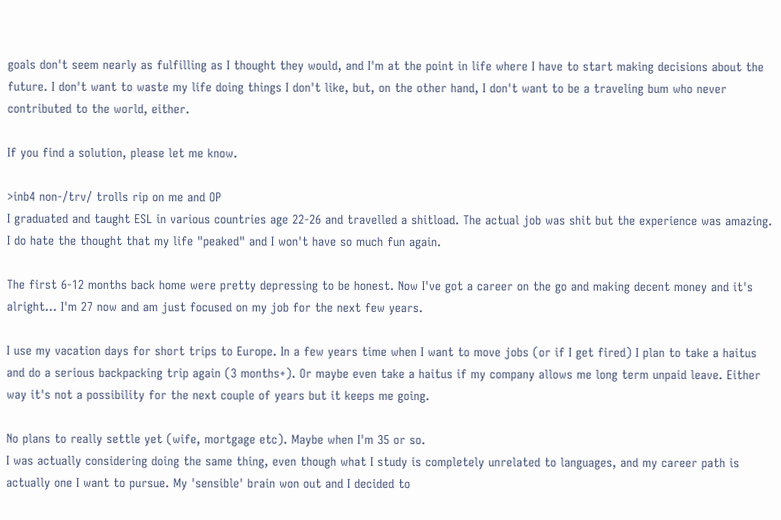goals don't seem nearly as fulfilling as I thought they would, and I'm at the point in life where I have to start making decisions about the future. I don't want to waste my life doing things I don't like, but, on the other hand, I don't want to be a traveling bum who never contributed to the world, either.

If you find a solution, please let me know.

>inb4 non-/trv/ trolls rip on me and OP
I graduated and taught ESL in various countries age 22-26 and travelled a shitload. The actual job was shit but the experience was amazing. I do hate the thought that my life "peaked" and I won't have so much fun again.

The first 6-12 months back home were pretty depressing to be honest. Now I've got a career on the go and making decent money and it's alright... I'm 27 now and am just focused on my job for the next few years.

I use my vacation days for short trips to Europe. In a few years time when I want to move jobs (or if I get fired) I plan to take a haitus and do a serious backpacking trip again (3 months+). Or maybe even take a haitus if my company allows me long term unpaid leave. Either way it's not a possibility for the next couple of years but it keeps me going.

No plans to really settle yet (wife, mortgage etc). Maybe when I'm 35 or so.
I was actually considering doing the same thing, even though what I study is completely unrelated to languages, and my career path is actually one I want to pursue. My 'sensible' brain won out and I decided to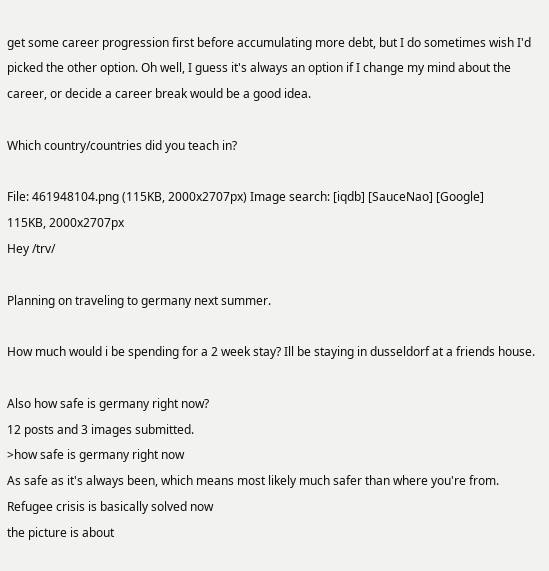get some career progression first before accumulating more debt, but I do sometimes wish I'd picked the other option. Oh well, I guess it's always an option if I change my mind about the career, or decide a career break would be a good idea.

Which country/countries did you teach in?

File: 461948104.png (115KB, 2000x2707px) Image search: [iqdb] [SauceNao] [Google]
115KB, 2000x2707px
Hey /trv/

Planning on traveling to germany next summer.

How much would i be spending for a 2 week stay? Ill be staying in dusseldorf at a friends house.

Also how safe is germany right now?
12 posts and 3 images submitted.
>how safe is germany right now
As safe as it's always been, which means most likely much safer than where you're from.
Refugee crisis is basically solved now
the picture is about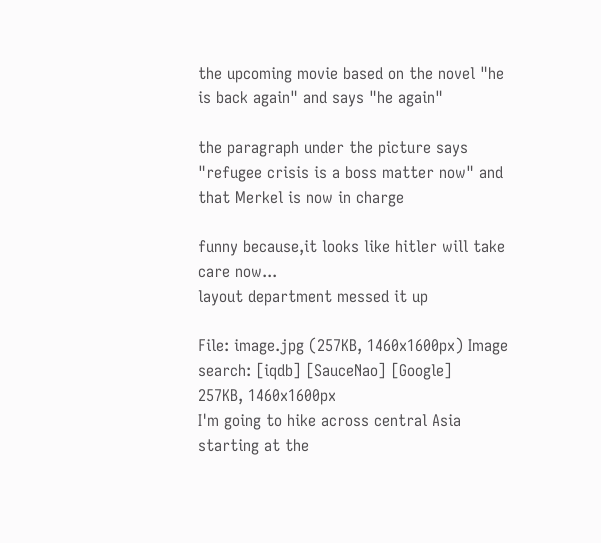the upcoming movie based on the novel "he is back again" and says "he again"

the paragraph under the picture says "refugee crisis is a boss matter now" and that Merkel is now in charge

funny because,it looks like hitler will take care now...
layout department messed it up

File: image.jpg (257KB, 1460x1600px) Image search: [iqdb] [SauceNao] [Google]
257KB, 1460x1600px
I'm going to hike across central Asia starting at the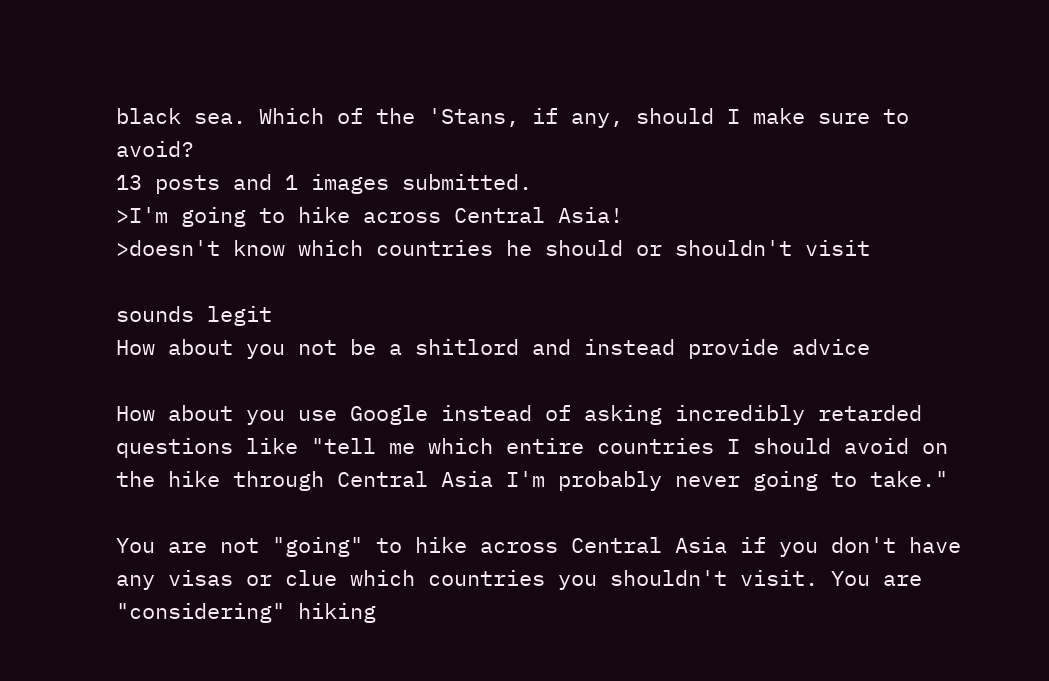black sea. Which of the 'Stans, if any, should I make sure to avoid?
13 posts and 1 images submitted.
>I'm going to hike across Central Asia!
>doesn't know which countries he should or shouldn't visit

sounds legit
How about you not be a shitlord and instead provide advice

How about you use Google instead of asking incredibly retarded questions like "tell me which entire countries I should avoid on the hike through Central Asia I'm probably never going to take."

You are not "going" to hike across Central Asia if you don't have any visas or clue which countries you shouldn't visit. You are "considering" hiking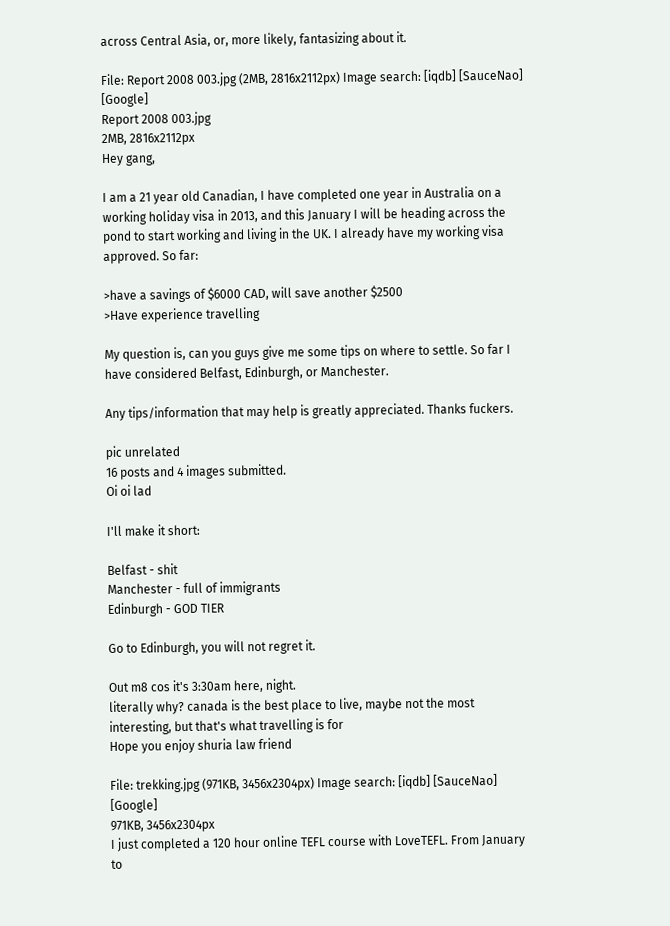across Central Asia, or, more likely, fantasizing about it.

File: Report 2008 003.jpg (2MB, 2816x2112px) Image search: [iqdb] [SauceNao] [Google]
Report 2008 003.jpg
2MB, 2816x2112px
Hey gang,

I am a 21 year old Canadian, I have completed one year in Australia on a working holiday visa in 2013, and this January I will be heading across the pond to start working and living in the UK. I already have my working visa approved. So far:

>have a savings of $6000 CAD, will save another $2500
>Have experience travelling

My question is, can you guys give me some tips on where to settle. So far I have considered Belfast, Edinburgh, or Manchester.

Any tips/information that may help is greatly appreciated. Thanks fuckers.

pic unrelated
16 posts and 4 images submitted.
Oi oi lad

I'll make it short:

Belfast - shit
Manchester - full of immigrants
Edinburgh - GOD TIER

Go to Edinburgh, you will not regret it.

Out m8 cos it's 3:30am here, night.
literally why? canada is the best place to live, maybe not the most interesting, but that's what travelling is for
Hope you enjoy shuria law friend

File: trekking.jpg (971KB, 3456x2304px) Image search: [iqdb] [SauceNao] [Google]
971KB, 3456x2304px
I just completed a 120 hour online TEFL course with LoveTEFL. From January to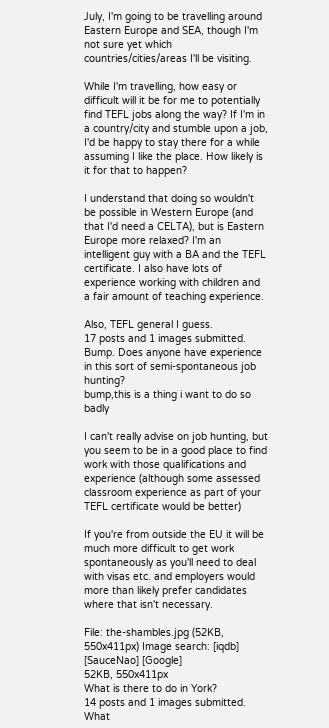July, I'm going to be travelling around Eastern Europe and SEA, though I'm not sure yet which countries/cities/areas I'll be visiting.

While I'm travelling, how easy or difficult will it be for me to potentially find TEFL jobs along the way? If I'm in a country/city and stumble upon a job, I'd be happy to stay there for a while assuming I like the place. How likely is it for that to happen?

I understand that doing so wouldn't be possible in Western Europe (and that I'd need a CELTA), but is Eastern Europe more relaxed? I'm an intelligent guy with a BA and the TEFL certificate. I also have lots of experience working with children and a fair amount of teaching experience.

Also, TEFL general I guess.
17 posts and 1 images submitted.
Bump. Does anyone have experience in this sort of semi-spontaneous job hunting?
bump,this is a thing i want to do so badly

I can't really advise on job hunting, but you seem to be in a good place to find work with those qualifications and experience (although some assessed classroom experience as part of your TEFL certificate would be better)

If you're from outside the EU it will be much more difficult to get work spontaneously as you'll need to deal with visas etc. and employers would more than likely prefer candidates where that isn't necessary.

File: the-shambles.jpg (52KB, 550x411px) Image search: [iqdb] [SauceNao] [Google]
52KB, 550x411px
What is there to do in York?
14 posts and 1 images submitted.
What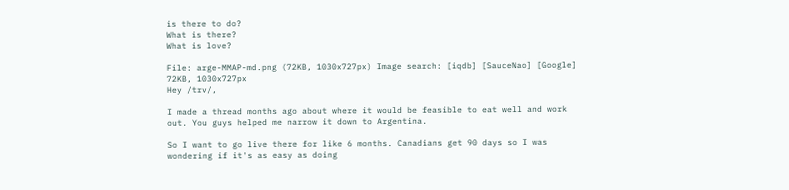is there to do?
What is there?
What is love?

File: arge-MMAP-md.png (72KB, 1030x727px) Image search: [iqdb] [SauceNao] [Google]
72KB, 1030x727px
Hey /trv/,

I made a thread months ago about where it would be feasible to eat well and work out. You guys helped me narrow it down to Argentina.

So I want to go live there for like 6 months. Canadians get 90 days so I was wondering if it's as easy as doing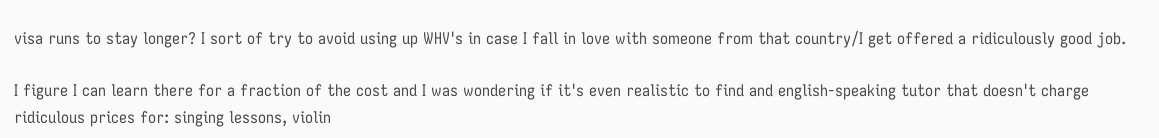visa runs to stay longer? I sort of try to avoid using up WHV's in case I fall in love with someone from that country/I get offered a ridiculously good job.

I figure I can learn there for a fraction of the cost and I was wondering if it's even realistic to find and english-speaking tutor that doesn't charge ridiculous prices for: singing lessons, violin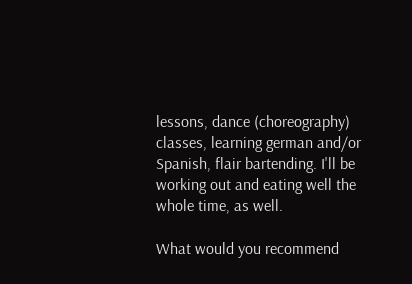lessons, dance (choreography) classes, learning german and/or Spanish, flair bartending. I'll be working out and eating well the whole time, as well.

What would you recommend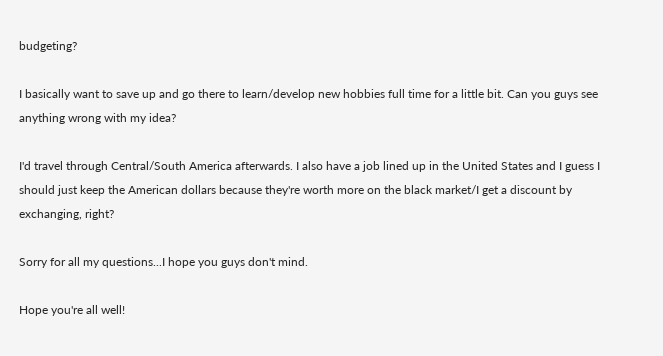budgeting?

I basically want to save up and go there to learn/develop new hobbies full time for a little bit. Can you guys see anything wrong with my idea?

I'd travel through Central/South America afterwards. I also have a job lined up in the United States and I guess I should just keep the American dollars because they're worth more on the black market/I get a discount by exchanging, right?

Sorry for all my questions...I hope you guys don't mind.

Hope you're all well!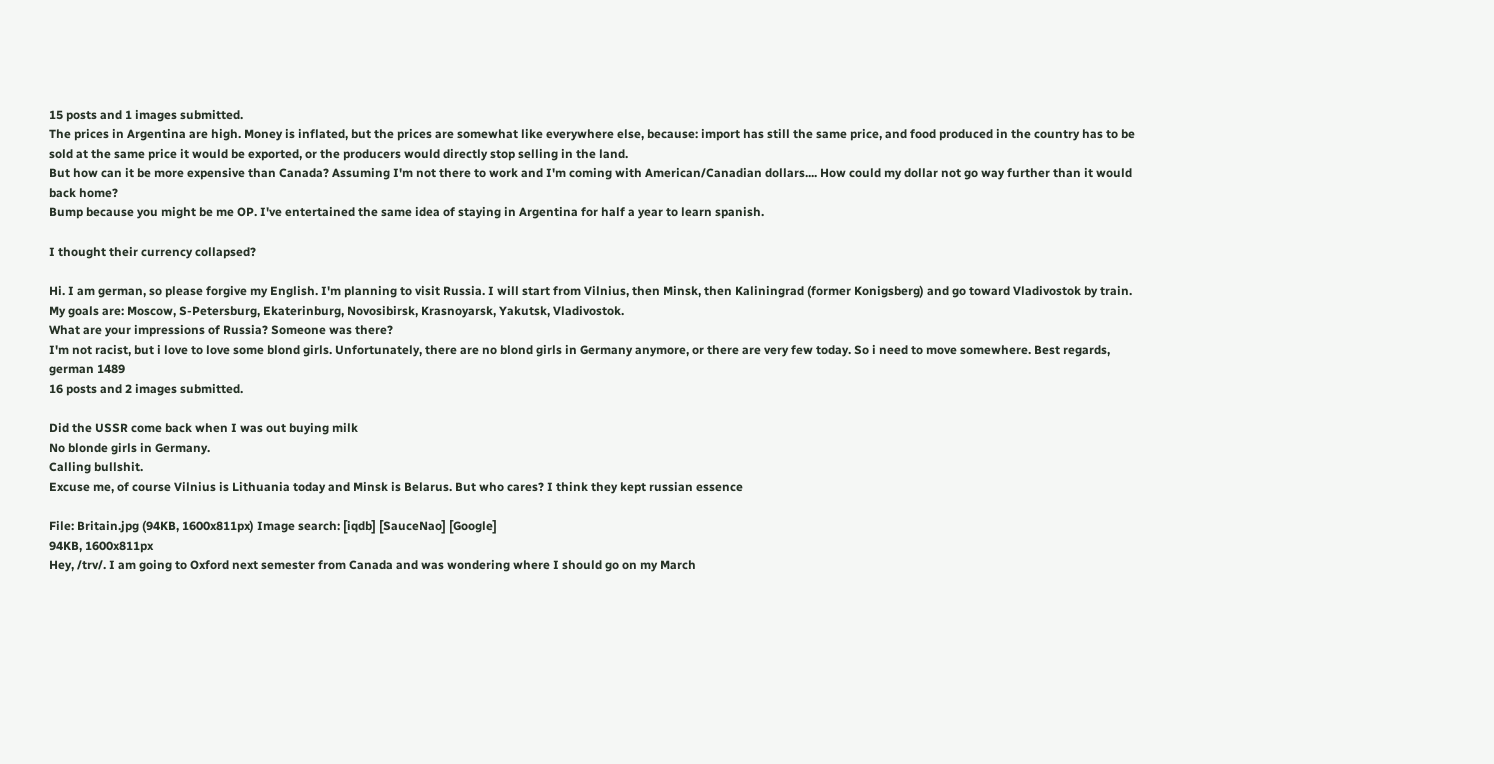15 posts and 1 images submitted.
The prices in Argentina are high. Money is inflated, but the prices are somewhat like everywhere else, because: import has still the same price, and food produced in the country has to be sold at the same price it would be exported, or the producers would directly stop selling in the land.
But how can it be more expensive than Canada? Assuming I'm not there to work and I'm coming with American/Canadian dollars.... How could my dollar not go way further than it would back home?
Bump because you might be me OP. I've entertained the same idea of staying in Argentina for half a year to learn spanish.

I thought their currency collapsed?

Hi. I am german, so please forgive my English. I'm planning to visit Russia. I will start from Vilnius, then Minsk, then Kaliningrad (former Konigsberg) and go toward Vladivostok by train. My goals are: Moscow, S-Petersburg, Ekaterinburg, Novosibirsk, Krasnoyarsk, Yakutsk, Vladivostok.
What are your impressions of Russia? Someone was there?
I'm not racist, but i love to love some blond girls. Unfortunately, there are no blond girls in Germany anymore, or there are very few today. So i need to move somewhere. Best regards, german 1489
16 posts and 2 images submitted.

Did the USSR come back when I was out buying milk
No blonde girls in Germany.
Calling bullshit.
Excuse me, of course Vilnius is Lithuania today and Minsk is Belarus. But who cares? I think they kept russian essence

File: Britain.jpg (94KB, 1600x811px) Image search: [iqdb] [SauceNao] [Google]
94KB, 1600x811px
Hey, /trv/. I am going to Oxford next semester from Canada and was wondering where I should go on my March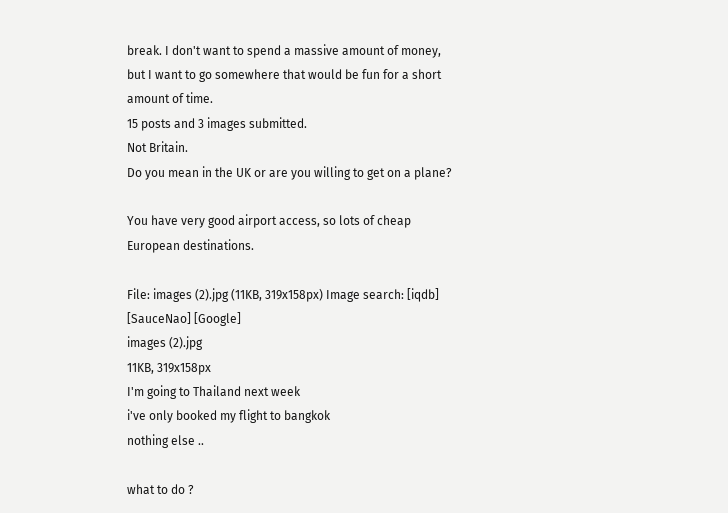break. I don't want to spend a massive amount of money, but I want to go somewhere that would be fun for a short amount of time.
15 posts and 3 images submitted.
Not Britain.
Do you mean in the UK or are you willing to get on a plane?

You have very good airport access, so lots of cheap European destinations.

File: images (2).jpg (11KB, 319x158px) Image search: [iqdb] [SauceNao] [Google]
images (2).jpg
11KB, 319x158px
I'm going to Thailand next week
i've only booked my flight to bangkok
nothing else ..

what to do ?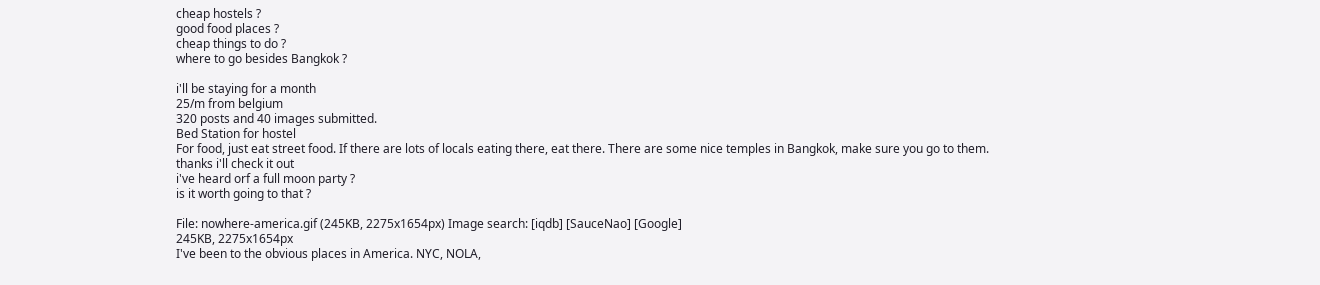cheap hostels ?
good food places ?
cheap things to do ?
where to go besides Bangkok ?

i'll be staying for a month
25/m from belgium
320 posts and 40 images submitted.
Bed Station for hostel
For food, just eat street food. If there are lots of locals eating there, eat there. There are some nice temples in Bangkok, make sure you go to them.
thanks i'll check it out
i've heard orf a full moon party ?
is it worth going to that ?

File: nowhere-america.gif (245KB, 2275x1654px) Image search: [iqdb] [SauceNao] [Google]
245KB, 2275x1654px
I've been to the obvious places in America. NYC, NOLA,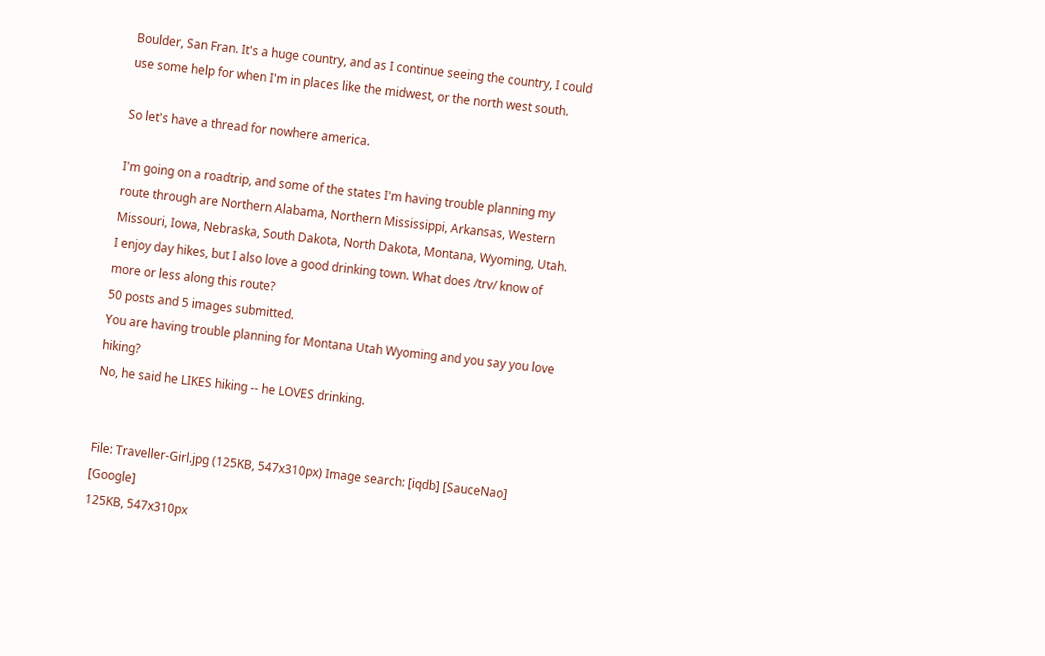Boulder, San Fran. It's a huge country, and as I continue seeing the country, I could use some help for when I'm in places like the midwest, or the north west south.

So let's have a thread for nowhere america.

I'm going on a roadtrip, and some of the states I'm having trouble planning my route through are Northern Alabama, Northern Mississippi, Arkansas, Western Missouri, Iowa, Nebraska, South Dakota, North Dakota, Montana, Wyoming, Utah. I enjoy day hikes, but I also love a good drinking town. What does /trv/ know of more or less along this route?
50 posts and 5 images submitted.
You are having trouble planning for Montana Utah Wyoming and you say you love hiking?
No, he said he LIKES hiking -- he LOVES drinking.


File: Traveller-Girl.jpg (125KB, 547x310px) Image search: [iqdb] [SauceNao] [Google]
125KB, 547x310px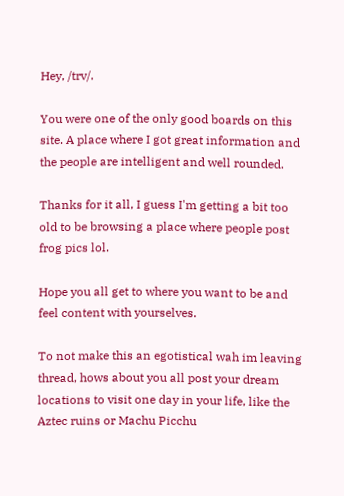Hey, /trv/.

You were one of the only good boards on this site. A place where I got great information and the people are intelligent and well rounded.

Thanks for it all, I guess I'm getting a bit too old to be browsing a place where people post frog pics lol.

Hope you all get to where you want to be and feel content with yourselves.

To not make this an egotistical wah im leaving thread, hows about you all post your dream locations to visit one day in your life, like the Aztec ruins or Machu Picchu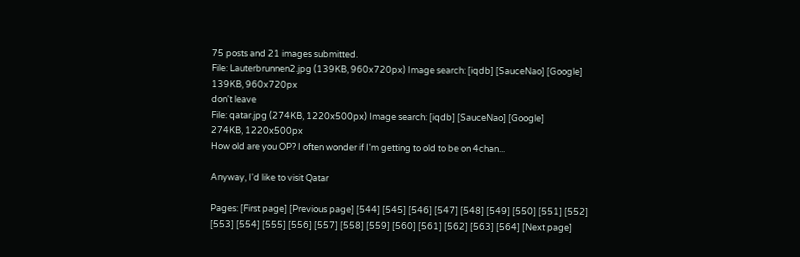75 posts and 21 images submitted.
File: Lauterbrunnen2.jpg (139KB, 960x720px) Image search: [iqdb] [SauceNao] [Google]
139KB, 960x720px
don't leave
File: qatar.jpg (274KB, 1220x500px) Image search: [iqdb] [SauceNao] [Google]
274KB, 1220x500px
How old are you OP? I often wonder if I'm getting to old to be on 4chan...

Anyway, I'd like to visit Qatar

Pages: [First page] [Previous page] [544] [545] [546] [547] [548] [549] [550] [551] [552] [553] [554] [555] [556] [557] [558] [559] [560] [561] [562] [563] [564] [Next page]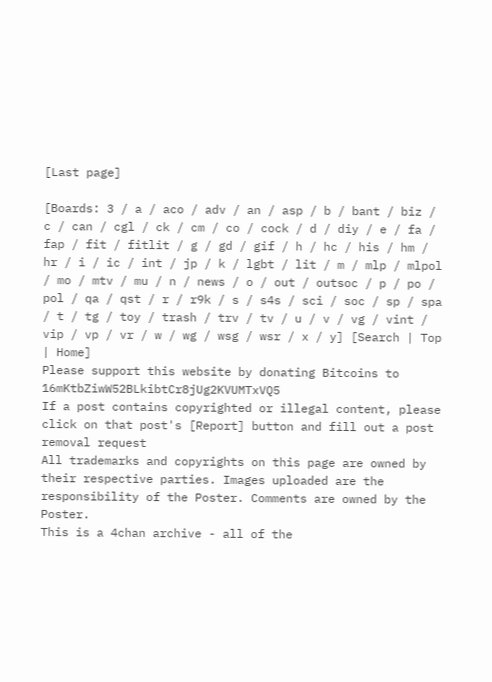[Last page]

[Boards: 3 / a / aco / adv / an / asp / b / bant / biz / c / can / cgl / ck / cm / co / cock / d / diy / e / fa / fap / fit / fitlit / g / gd / gif / h / hc / his / hm / hr / i / ic / int / jp / k / lgbt / lit / m / mlp / mlpol / mo / mtv / mu / n / news / o / out / outsoc / p / po / pol / qa / qst / r / r9k / s / s4s / sci / soc / sp / spa / t / tg / toy / trash / trv / tv / u / v / vg / vint / vip / vp / vr / w / wg / wsg / wsr / x / y] [Search | Top | Home]
Please support this website by donating Bitcoins to 16mKtbZiwW52BLkibtCr8jUg2KVUMTxVQ5
If a post contains copyrighted or illegal content, please click on that post's [Report] button and fill out a post removal request
All trademarks and copyrights on this page are owned by their respective parties. Images uploaded are the responsibility of the Poster. Comments are owned by the Poster.
This is a 4chan archive - all of the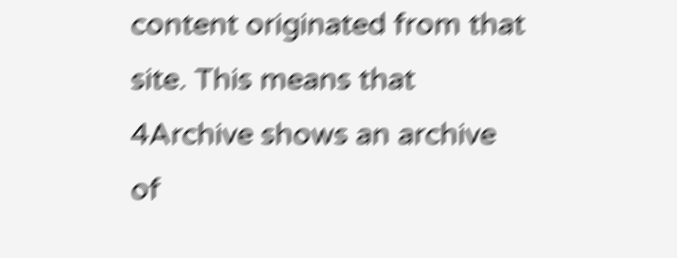content originated from that site. This means that 4Archive shows an archive of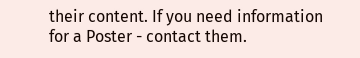their content. If you need information for a Poster - contact them.